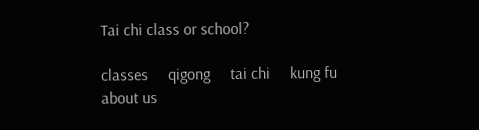Tai chi class or school?

classes     qigong     tai chi     kung fu     about us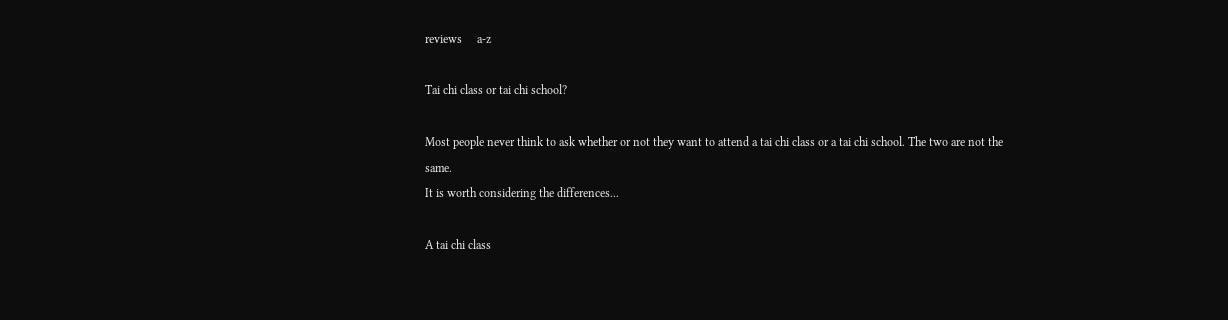reviews     a-z

Tai chi class or tai chi school?

Most people never think to ask whether or not they want to attend a tai chi class or a tai chi school. The two are not the same.
It is worth considering the differences...

A tai chi class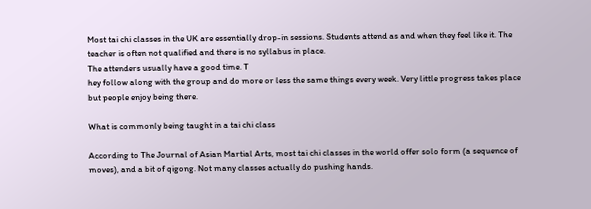Most tai chi classes in the UK are essentially drop-in sessions. Students attend as and when they feel like it. The teacher is often not qualified and there is no syllabus in place.
The attenders usually have a good time. T
hey follow along with the group and do more or less the same things every week. Very little progress takes place but people enjoy being there.

What is commonly being taught in a tai chi class

According to The Journal of Asian Martial Arts, most tai chi classes in the world offer solo form (a sequence of moves), and a bit of qigong. Not many classes actually do pushing hands.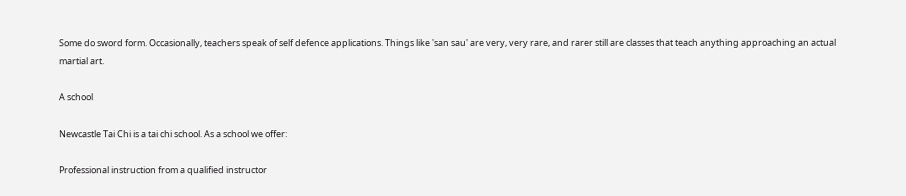Some do sword form. Occasionally, teachers speak of self defence applications. Things like 'san sau' are very, very rare, and rarer still are classes that teach anything approaching an actual martial art.

A school

Newcastle Tai Chi is a tai chi school. As a school we offer:

Professional instruction from a qualified instructor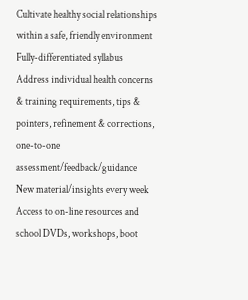Cultivate healthy social relationships within a safe, friendly environment
Fully-differentiated syllabus
Address individual health concerns & training requirements, tips & pointers, refinement & corrections, one-to-one assessment/feedback/guidance
New material/insights every week
Access to on-line resources and school DVDs, workshops, boot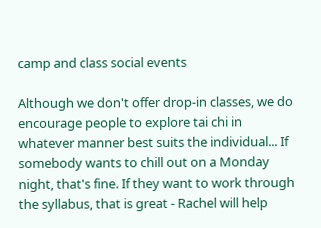camp and class social events

Although we don't offer drop-in classes, we do encourage people to explore tai chi in whatever manner best suits the individual... If somebody wants to chill out on a Monday night, that's fine. If they want to work through the syllabus, that is great - Rachel will help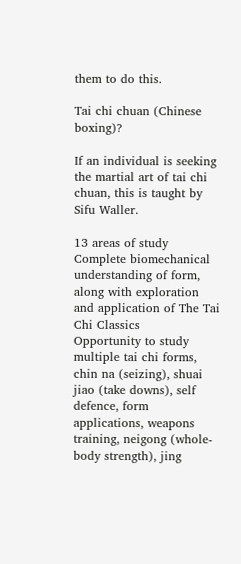them to do this.

Tai chi chuan (Chinese boxing)?

If an individual is seeking the martial art of tai chi chuan, this is taught by Sifu Waller.

13 areas of study
Complete biomechanical understanding of form, along with exploration and application of The Tai Chi Classics
Opportunity to study multiple tai chi forms, chin na (seizing), shuai jiao (take downs), self defence, form applications, weapons training, neigong (whole-body strength), jing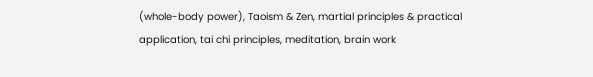(whole-body power), Taoism & Zen, martial principles & practical application, tai chi principles, meditation, brain work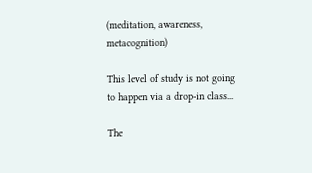(meditation, awareness, metacognition)

This level of study is not going to happen via a drop-in class...

The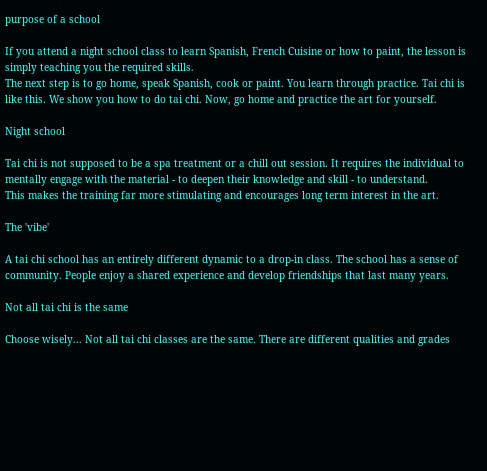purpose of a school

If you attend a night school class to learn Spanish, French Cuisine or how to paint, the lesson is simply teaching you the required skills.
The next step is to go home, speak Spanish, cook or paint. You learn through practice. Tai chi is like this. We show you how to do tai chi. Now, go home and practice the art for yourself.

Night school

Tai chi is not supposed to be a spa treatment or a chill out session. It requires the individual to mentally engage with the material - to deepen their knowledge and skill - to understand.
This makes the training far more stimulating and encourages long term interest in the art.

The 'vibe'

A tai chi school has an entirely different dynamic to a drop-in class. The school has a sense of community. People enjoy a shared experience and develop friendships that last many years.

Not all tai chi is the same

Choose wisely... Not all tai chi classes are the same. There are different qualities and grades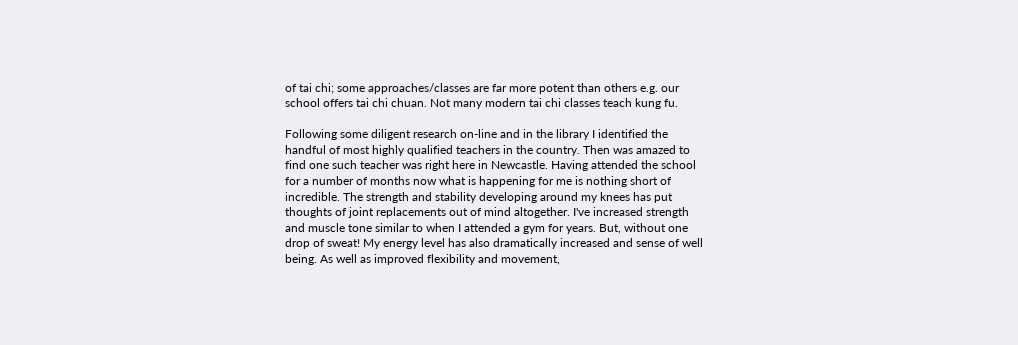of tai chi; some approaches/classes are far more potent than others e.g. our school offers tai chi chuan. Not many modern tai chi classes teach kung fu.

Following some diligent research on-line and in the library I identified the handful of most highly qualified teachers in the country. Then was amazed to find one such teacher was right here in Newcastle. Having attended the school for a number of months now what is happening for me is nothing short of incredible. The strength and stability developing around my knees has put thoughts of joint replacements out of mind altogether. I've increased strength and muscle tone similar to when I attended a gym for years. But, without one drop of sweat! My energy level has also dramatically increased and sense of well being. As well as improved flexibility and movement,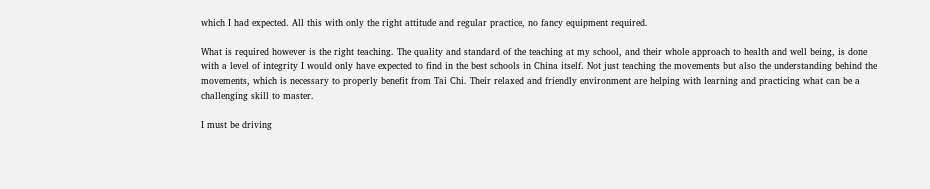which I had expected. All this with only the right attitude and regular practice, no fancy equipment required.

What is required however is the right teaching. The quality and standard of the teaching at my school, and their whole approach to health and well being, is done with a level of integrity I would only have expected to find in the best schools in China itself. Not just teaching the movements but also the understanding behind the movements, which is necessary to properly benefit from Tai Chi. Their relaxed and friendly environment are helping with learning and practicing what can be a challenging skill to master.

I must be driving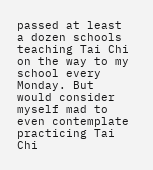passed at least a dozen schools teaching Tai Chi on the way to my school every Monday. But would consider myself mad to even contemplate practicing Tai Chi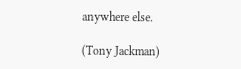anywhere else.

(Tony Jackman)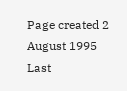Page created 2 August 1995
Last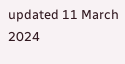updated 11 March 2024